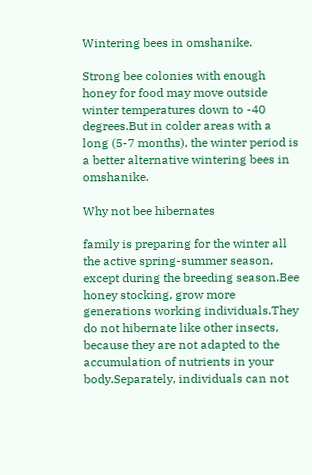Wintering bees in omshanike.

Strong bee colonies with enough honey for food may move outside winter temperatures down to -40 degrees.But in colder areas with a long (5-7 months), the winter period is a better alternative wintering bees in omshanike.

Why not bee hibernates

family is preparing for the winter all the active spring-summer season, except during the breeding season.Bee honey stocking, grow more generations working individuals.They do not hibernate like other insects, because they are not adapted to the accumulation of nutrients in your body.Separately, individuals can not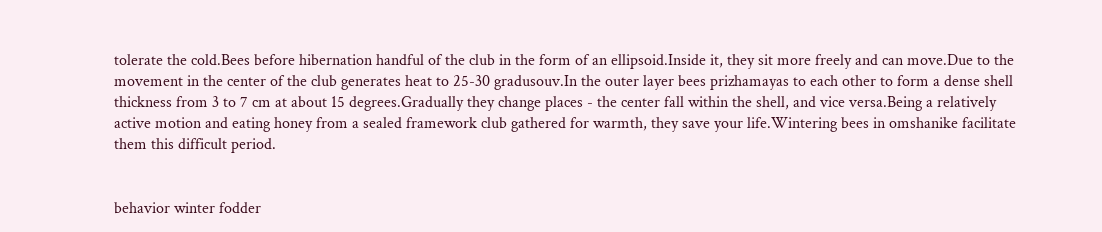tolerate the cold.Bees before hibernation handful of the club in the form of an ellipsoid.Inside it, they sit more freely and can move.Due to the movement in the center of the club generates heat to 25-30 gradusouv.In the outer layer bees prizhamayas to each other to form a dense shell thickness from 3 to 7 cm at about 15 degrees.Gradually they change places - the center fall within the shell, and vice versa.Being a relatively active motion and eating honey from a sealed framework club gathered for warmth, they save your life.Wintering bees in omshanike facilitate them this difficult period.


behavior winter fodder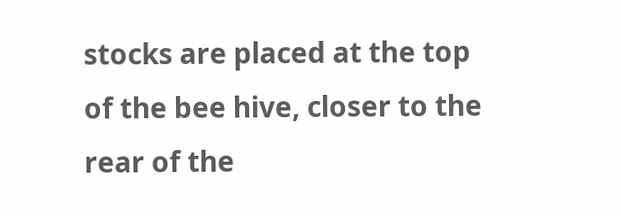stocks are placed at the top of the bee hive, closer to the rear of the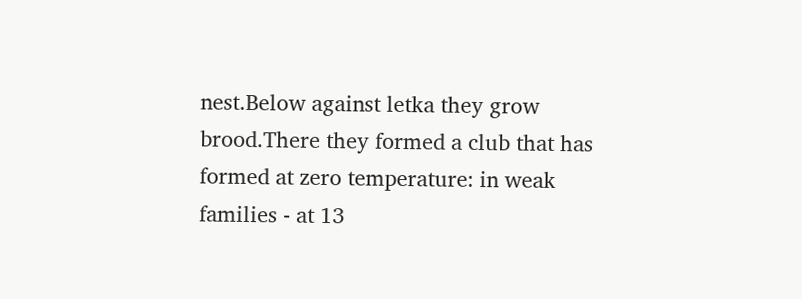nest.Below against letka they grow brood.There they formed a club that has formed at zero temperature: in weak families - at 13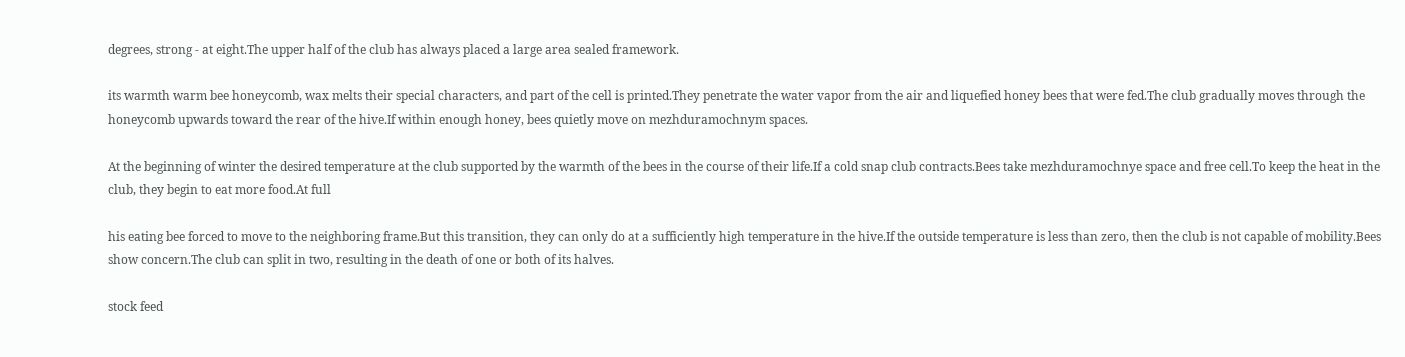degrees, strong - at eight.The upper half of the club has always placed a large area sealed framework.

its warmth warm bee honeycomb, wax melts their special characters, and part of the cell is printed.They penetrate the water vapor from the air and liquefied honey bees that were fed.The club gradually moves through the honeycomb upwards toward the rear of the hive.If within enough honey, bees quietly move on mezhduramochnym spaces.

At the beginning of winter the desired temperature at the club supported by the warmth of the bees in the course of their life.If a cold snap club contracts.Bees take mezhduramochnye space and free cell.To keep the heat in the club, they begin to eat more food.At full

his eating bee forced to move to the neighboring frame.But this transition, they can only do at a sufficiently high temperature in the hive.If the outside temperature is less than zero, then the club is not capable of mobility.Bees show concern.The club can split in two, resulting in the death of one or both of its halves.

stock feed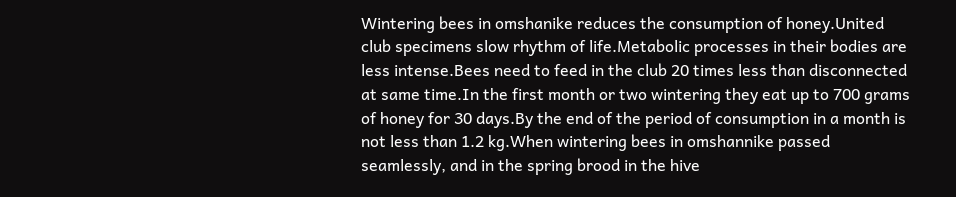Wintering bees in omshanike reduces the consumption of honey.United club specimens slow rhythm of life.Metabolic processes in their bodies are less intense.Bees need to feed in the club 20 times less than disconnected at same time.In the first month or two wintering they eat up to 700 grams of honey for 30 days.By the end of the period of consumption in a month is not less than 1.2 kg.When wintering bees in omshannike passed seamlessly, and in the spring brood in the hive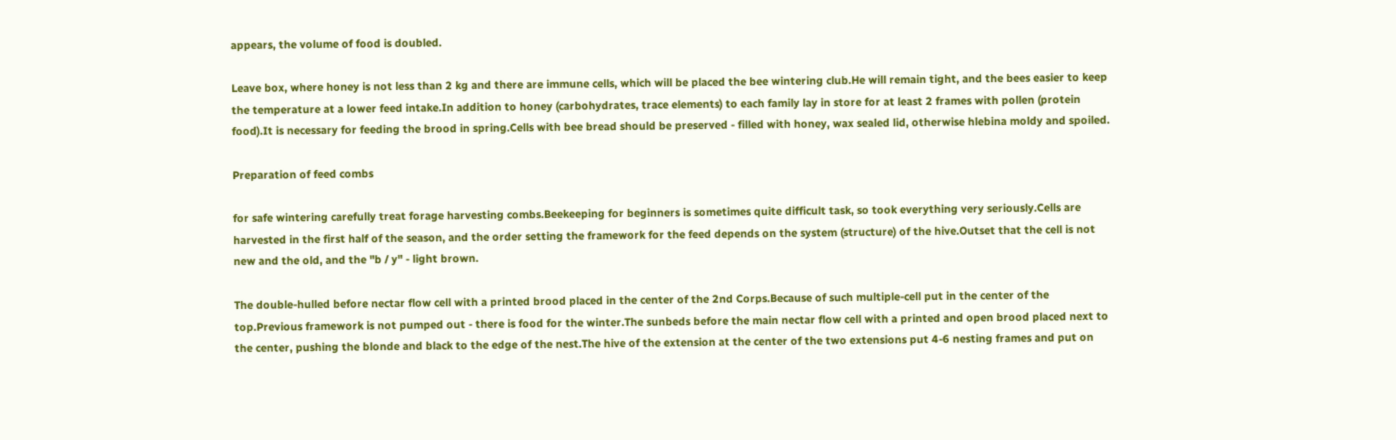appears, the volume of food is doubled.

Leave box, where honey is not less than 2 kg and there are immune cells, which will be placed the bee wintering club.He will remain tight, and the bees easier to keep the temperature at a lower feed intake.In addition to honey (carbohydrates, trace elements) to each family lay in store for at least 2 frames with pollen (protein food).It is necessary for feeding the brood in spring.Cells with bee bread should be preserved - filled with honey, wax sealed lid, otherwise hlebina moldy and spoiled.

Preparation of feed combs

for safe wintering carefully treat forage harvesting combs.Beekeeping for beginners is sometimes quite difficult task, so took everything very seriously.Cells are harvested in the first half of the season, and the order setting the framework for the feed depends on the system (structure) of the hive.Outset that the cell is not new and the old, and the "b / y" - light brown.

The double-hulled before nectar flow cell with a printed brood placed in the center of the 2nd Corps.Because of such multiple-cell put in the center of the top.Previous framework is not pumped out - there is food for the winter.The sunbeds before the main nectar flow cell with a printed and open brood placed next to the center, pushing the blonde and black to the edge of the nest.The hive of the extension at the center of the two extensions put 4-6 nesting frames and put on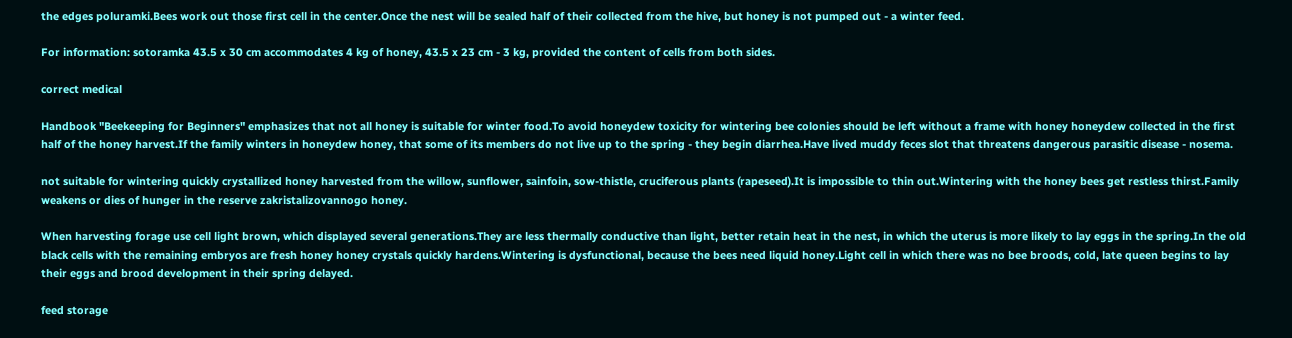the edges poluramki.Bees work out those first cell in the center.Once the nest will be sealed half of their collected from the hive, but honey is not pumped out - a winter feed.

For information: sotoramka 43.5 x 30 cm accommodates 4 kg of honey, 43.5 x 23 cm - 3 kg, provided the content of cells from both sides.

correct medical

Handbook "Beekeeping for Beginners" emphasizes that not all honey is suitable for winter food.To avoid honeydew toxicity for wintering bee colonies should be left without a frame with honey honeydew collected in the first half of the honey harvest.If the family winters in honeydew honey, that some of its members do not live up to the spring - they begin diarrhea.Have lived muddy feces slot that threatens dangerous parasitic disease - nosema.

not suitable for wintering quickly crystallized honey harvested from the willow, sunflower, sainfoin, sow-thistle, cruciferous plants (rapeseed).It is impossible to thin out.Wintering with the honey bees get restless thirst.Family weakens or dies of hunger in the reserve zakristalizovannogo honey.

When harvesting forage use cell light brown, which displayed several generations.They are less thermally conductive than light, better retain heat in the nest, in which the uterus is more likely to lay eggs in the spring.In the old black cells with the remaining embryos are fresh honey honey crystals quickly hardens.Wintering is dysfunctional, because the bees need liquid honey.Light cell in which there was no bee broods, cold, late queen begins to lay their eggs and brood development in their spring delayed.

feed storage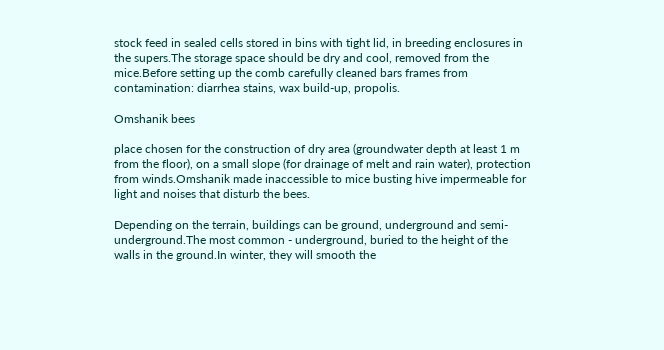stock feed in sealed cells stored in bins with tight lid, in breeding enclosures in the supers.The storage space should be dry and cool, removed from the mice.Before setting up the comb carefully cleaned bars frames from contamination: diarrhea stains, wax build-up, propolis.

Omshanik bees

place chosen for the construction of dry area (groundwater depth at least 1 m from the floor), on a small slope (for drainage of melt and rain water), protection from winds.Omshanik made inaccessible to mice busting hive impermeable for light and noises that disturb the bees.

Depending on the terrain, buildings can be ground, underground and semi-underground.The most common - underground, buried to the height of the walls in the ground.In winter, they will smooth the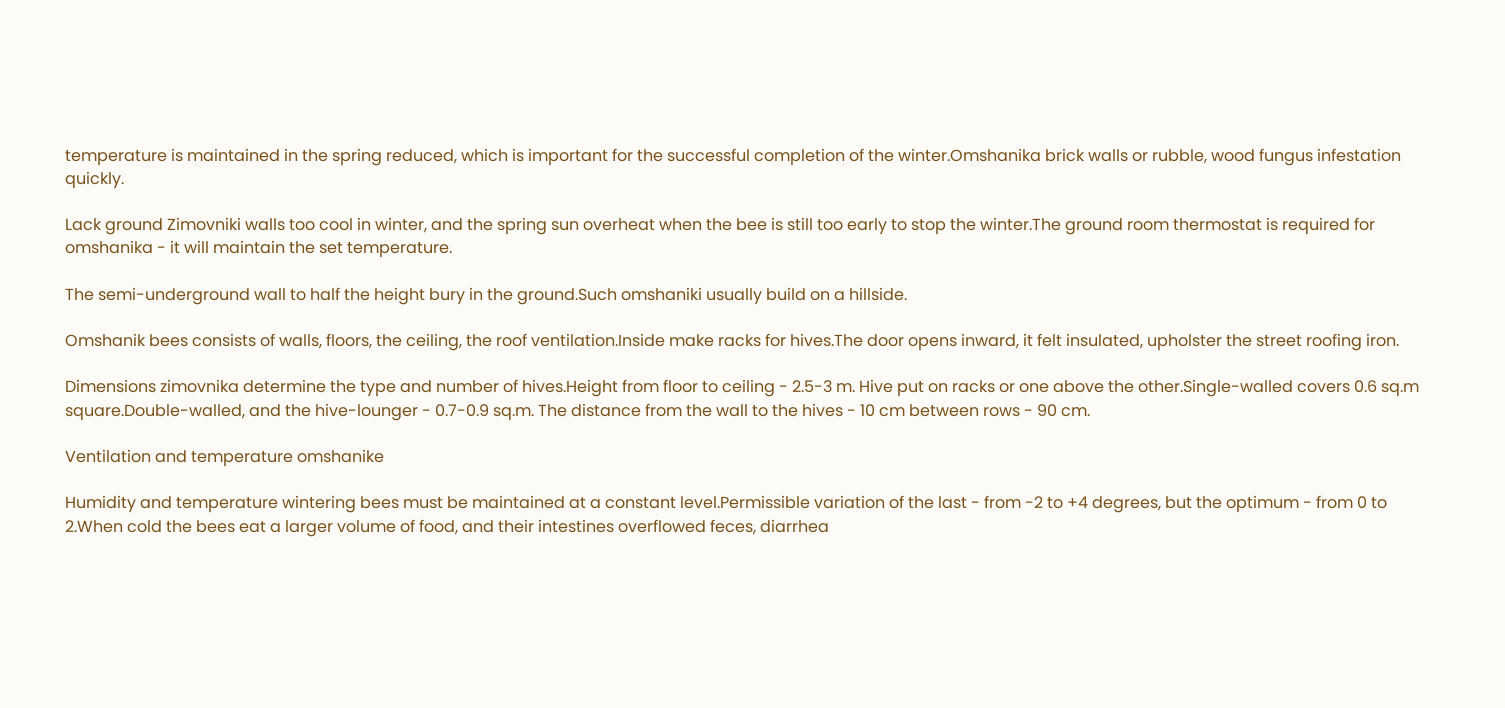temperature is maintained in the spring reduced, which is important for the successful completion of the winter.Omshanika brick walls or rubble, wood fungus infestation quickly.

Lack ground Zimovniki walls too cool in winter, and the spring sun overheat when the bee is still too early to stop the winter.The ground room thermostat is required for omshanika - it will maintain the set temperature.

The semi-underground wall to half the height bury in the ground.Such omshaniki usually build on a hillside.

Omshanik bees consists of walls, floors, the ceiling, the roof ventilation.Inside make racks for hives.The door opens inward, it felt insulated, upholster the street roofing iron.

Dimensions zimovnika determine the type and number of hives.Height from floor to ceiling - 2.5-3 m. Hive put on racks or one above the other.Single-walled covers 0.6 sq.m square.Double-walled, and the hive-lounger - 0.7-0.9 sq.m. The distance from the wall to the hives - 10 cm between rows - 90 cm.

Ventilation and temperature omshanike

Humidity and temperature wintering bees must be maintained at a constant level.Permissible variation of the last - from -2 to +4 degrees, but the optimum - from 0 to 2.When cold the bees eat a larger volume of food, and their intestines overflowed feces, diarrhea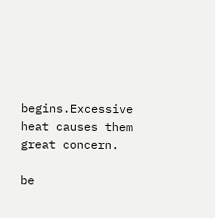begins.Excessive heat causes them great concern.

be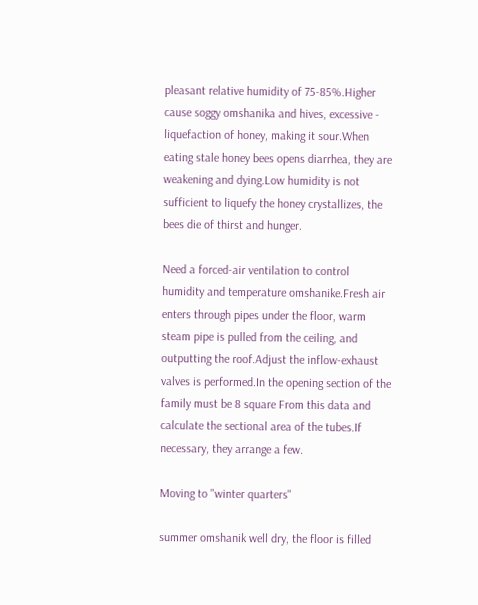pleasant relative humidity of 75-85%.Higher cause soggy omshanika and hives, excessive - liquefaction of honey, making it sour.When eating stale honey bees opens diarrhea, they are weakening and dying.Low humidity is not sufficient to liquefy the honey crystallizes, the bees die of thirst and hunger.

Need a forced-air ventilation to control humidity and temperature omshanike.Fresh air enters through pipes under the floor, warm steam pipe is pulled from the ceiling, and outputting the roof.Adjust the inflow-exhaust valves is performed.In the opening section of the family must be 8 square From this data and calculate the sectional area of the tubes.If necessary, they arrange a few.

Moving to "winter quarters"

summer omshanik well dry, the floor is filled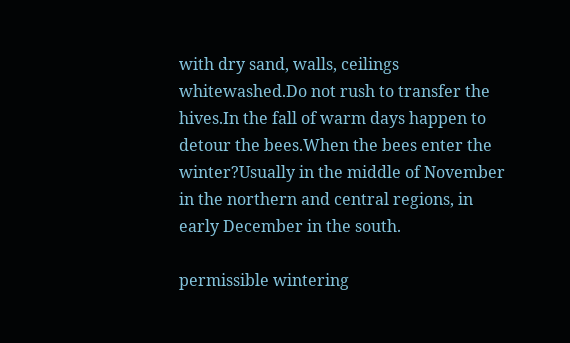with dry sand, walls, ceilings whitewashed.Do not rush to transfer the hives.In the fall of warm days happen to detour the bees.When the bees enter the winter?Usually in the middle of November in the northern and central regions, in early December in the south.

permissible wintering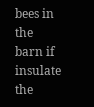bees in the barn if insulate the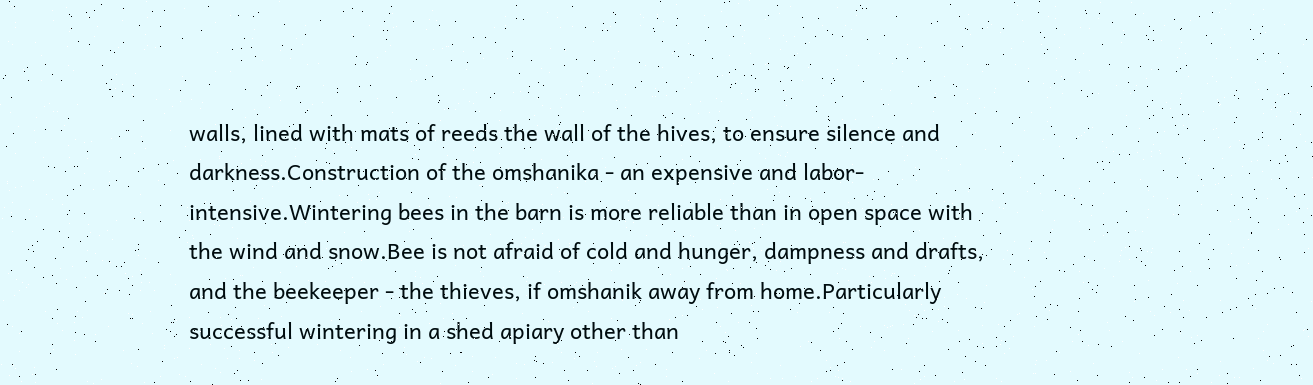walls, lined with mats of reeds the wall of the hives, to ensure silence and darkness.Construction of the omshanika - an expensive and labor-intensive.Wintering bees in the barn is more reliable than in open space with the wind and snow.Bee is not afraid of cold and hunger, dampness and drafts, and the beekeeper - the thieves, if omshanik away from home.Particularly successful wintering in a shed apiary other than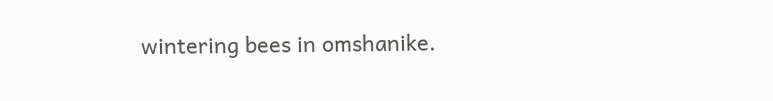wintering bees in omshanike.